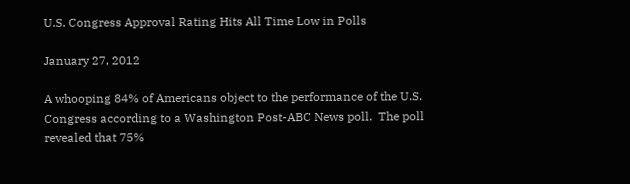U.S. Congress Approval Rating Hits All Time Low in Polls

January 27, 2012

A whooping 84% of Americans object to the performance of the U.S. Congress according to a Washington Post-ABC News poll.  The poll revealed that 75%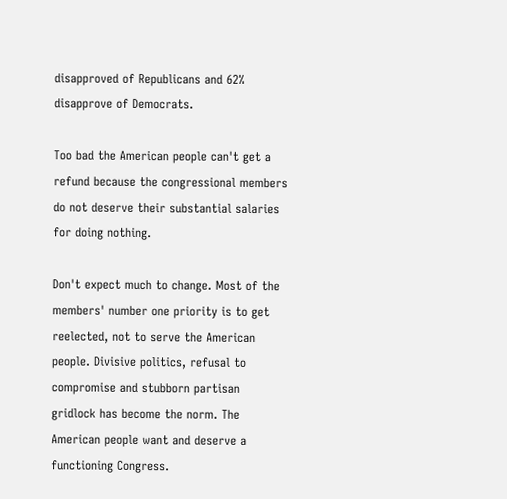disapproved of Republicans and 62% disapprove of Democrats.

Too bad the American people can't get a refund because the congressional members do not deserve their substantial salaries for doing nothing.

Don't expect much to change. Most of the members' number one priority is to get reelected, not to serve the American people. Divisive politics, refusal to compromise and stubborn partisan gridlock has become the norm. The American people want and deserve a functioning Congress.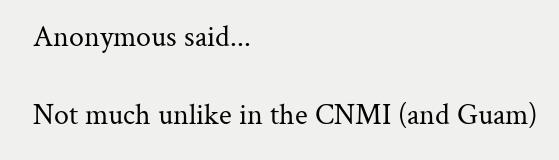Anonymous said...

Not much unlike in the CNMI (and Guam)